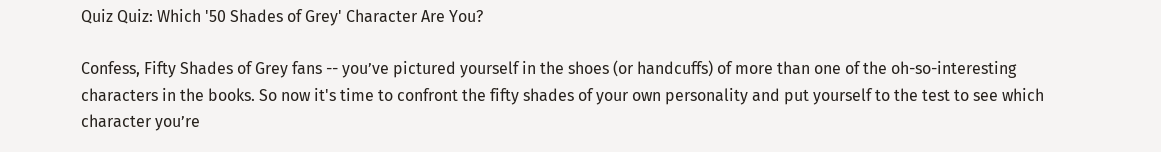Quiz Quiz: Which '50 Shades of Grey' Character Are You?

Confess, Fifty Shades of Grey fans -- you’ve pictured yourself in the shoes (or handcuffs) of more than one of the oh-so-interesting characters in the books. So now it's time to confront the fifty shades of your own personality and put yourself to the test to see which character you’re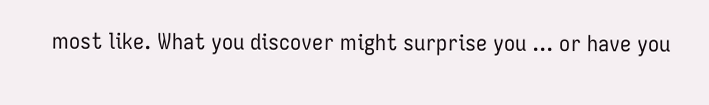most like. What you discover might surprise you ... or have you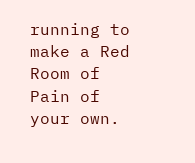running to make a Red Room of Pain of your own.